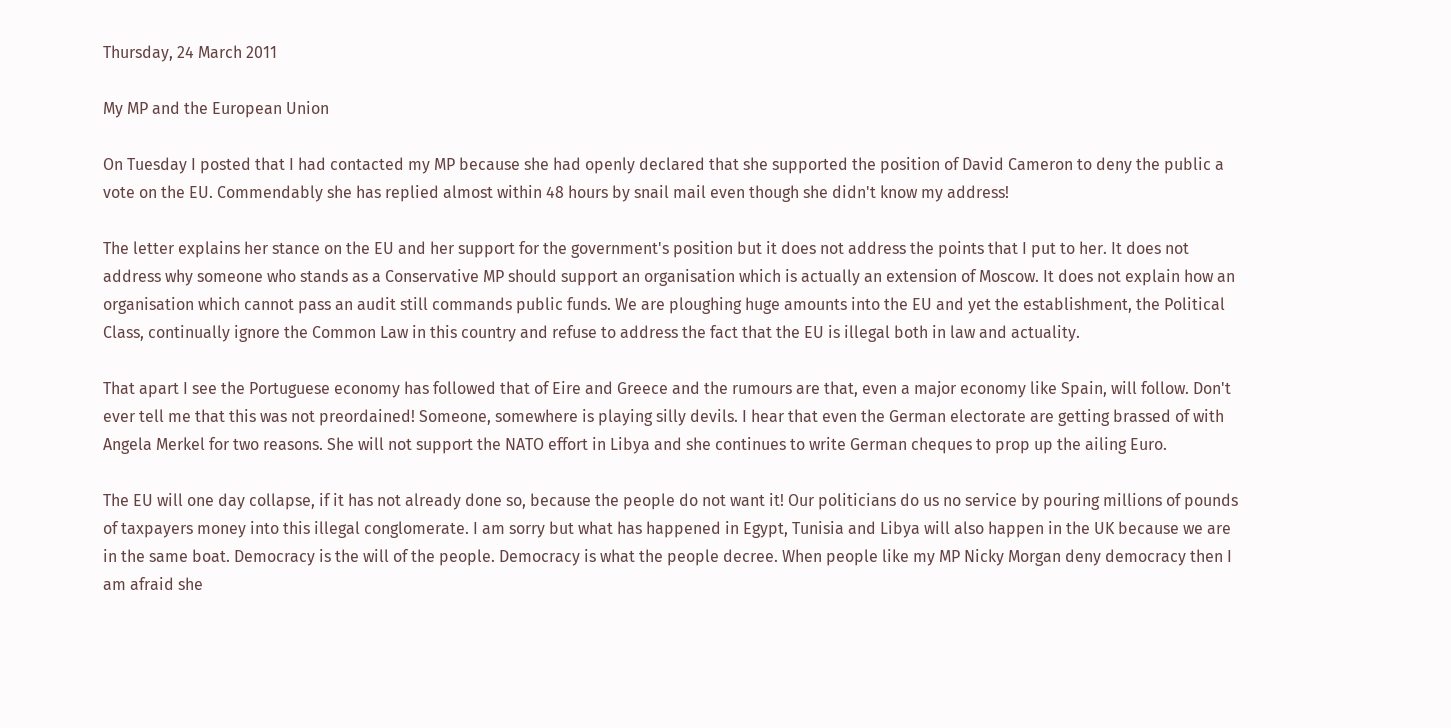Thursday, 24 March 2011

My MP and the European Union

On Tuesday I posted that I had contacted my MP because she had openly declared that she supported the position of David Cameron to deny the public a vote on the EU. Commendably she has replied almost within 48 hours by snail mail even though she didn't know my address!

The letter explains her stance on the EU and her support for the government's position but it does not address the points that I put to her. It does not address why someone who stands as a Conservative MP should support an organisation which is actually an extension of Moscow. It does not explain how an organisation which cannot pass an audit still commands public funds. We are ploughing huge amounts into the EU and yet the establishment, the Political Class, continually ignore the Common Law in this country and refuse to address the fact that the EU is illegal both in law and actuality.

That apart I see the Portuguese economy has followed that of Eire and Greece and the rumours are that, even a major economy like Spain, will follow. Don't ever tell me that this was not preordained! Someone, somewhere is playing silly devils. I hear that even the German electorate are getting brassed of with Angela Merkel for two reasons. She will not support the NATO effort in Libya and she continues to write German cheques to prop up the ailing Euro.

The EU will one day collapse, if it has not already done so, because the people do not want it! Our politicians do us no service by pouring millions of pounds of taxpayers money into this illegal conglomerate. I am sorry but what has happened in Egypt, Tunisia and Libya will also happen in the UK because we are in the same boat. Democracy is the will of the people. Democracy is what the people decree. When people like my MP Nicky Morgan deny democracy then I am afraid she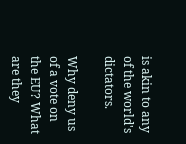is akin to any of the world's dictators.

Why deny us of a vote on the EU? What are they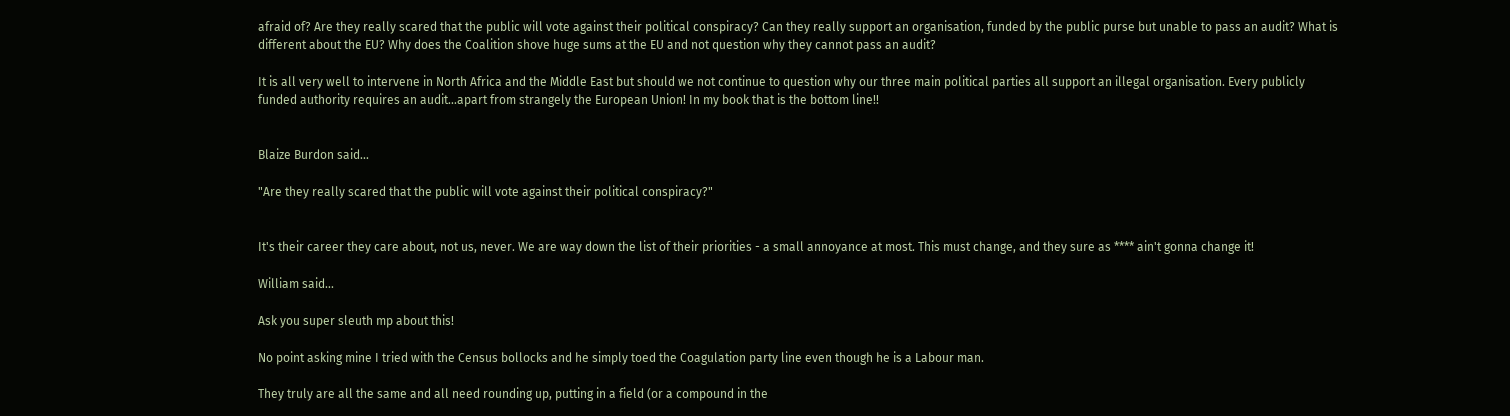afraid of? Are they really scared that the public will vote against their political conspiracy? Can they really support an organisation, funded by the public purse but unable to pass an audit? What is different about the EU? Why does the Coalition shove huge sums at the EU and not question why they cannot pass an audit?

It is all very well to intervene in North Africa and the Middle East but should we not continue to question why our three main political parties all support an illegal organisation. Every publicly funded authority requires an audit...apart from strangely the European Union! In my book that is the bottom line!!


Blaize Burdon said...

"Are they really scared that the public will vote against their political conspiracy?"


It's their career they care about, not us, never. We are way down the list of their priorities - a small annoyance at most. This must change, and they sure as **** ain't gonna change it!

William said...

Ask you super sleuth mp about this!

No point asking mine I tried with the Census bollocks and he simply toed the Coagulation party line even though he is a Labour man.

They truly are all the same and all need rounding up, putting in a field (or a compound in the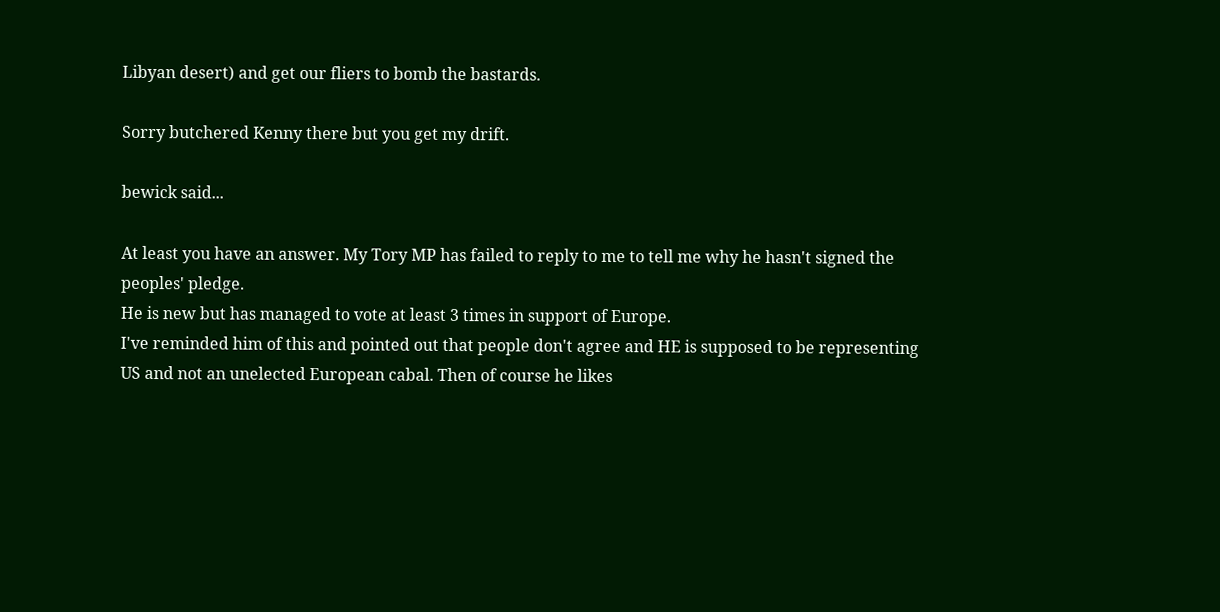Libyan desert) and get our fliers to bomb the bastards.

Sorry butchered Kenny there but you get my drift.

bewick said...

At least you have an answer. My Tory MP has failed to reply to me to tell me why he hasn't signed the peoples' pledge.
He is new but has managed to vote at least 3 times in support of Europe.
I've reminded him of this and pointed out that people don't agree and HE is supposed to be representing US and not an unelected European cabal. Then of course he likes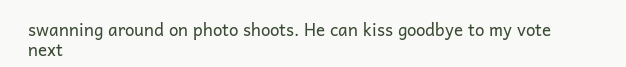swanning around on photo shoots. He can kiss goodbye to my vote next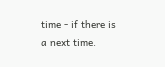time - if there is a next time.